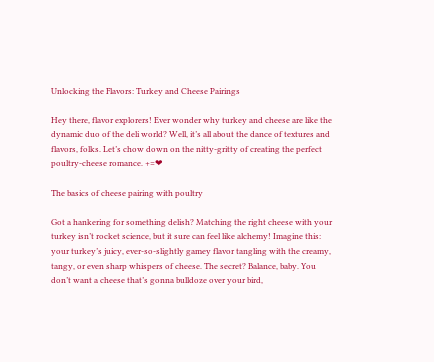Unlocking the Flavors: Turkey and Cheese Pairings

Hey there, flavor explorers! Ever wonder why turkey and cheese are like the dynamic duo of the deli world? Well, it’s all about the dance of textures and flavors, folks. Let’s chow down on the nitty-gritty of creating the perfect poultry-cheese romance. +=❤

The basics of cheese pairing with poultry

Got a hankering for something delish? Matching the right cheese with your turkey isn’t rocket science, but it sure can feel like alchemy! Imagine this: your turkey’s juicy, ever-so-slightly gamey flavor tangling with the creamy, tangy, or even sharp whispers of cheese. The secret? Balance, baby. You don’t want a cheese that’s gonna bulldoze over your bird,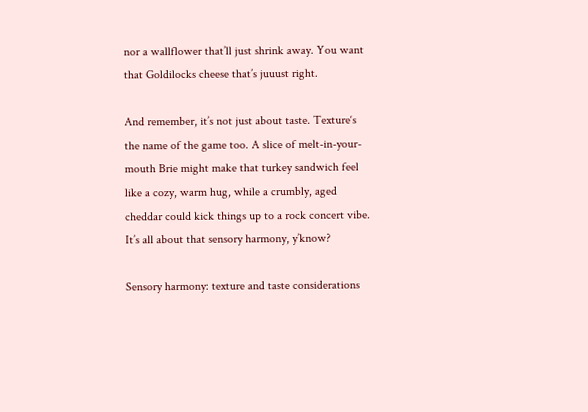nor a wallflower that’ll just shrink away. You want that Goldilocks cheese that’s juuust right.

And remember, it’s not just about taste. Texture‘s the name of the game too. A slice of melt-in-your-mouth Brie might make that turkey sandwich feel like a cozy, warm hug, while a crumbly, aged cheddar could kick things up to a rock concert vibe. It’s all about that sensory harmony, y’know?

Sensory harmony: texture and taste considerations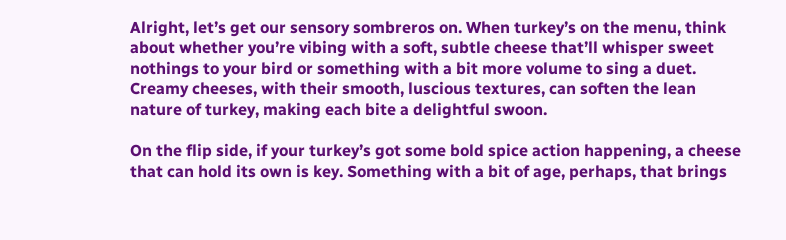Alright, let’s get our sensory sombreros on. When turkey’s on the menu, think about whether you’re vibing with a soft, subtle cheese that’ll whisper sweet nothings to your bird or something with a bit more volume to sing a duet. Creamy cheeses, with their smooth, luscious textures, can soften the lean nature of turkey, making each bite a delightful swoon.

On the flip side, if your turkey’s got some bold spice action happening, a cheese that can hold its own is key. Something with a bit of age, perhaps, that brings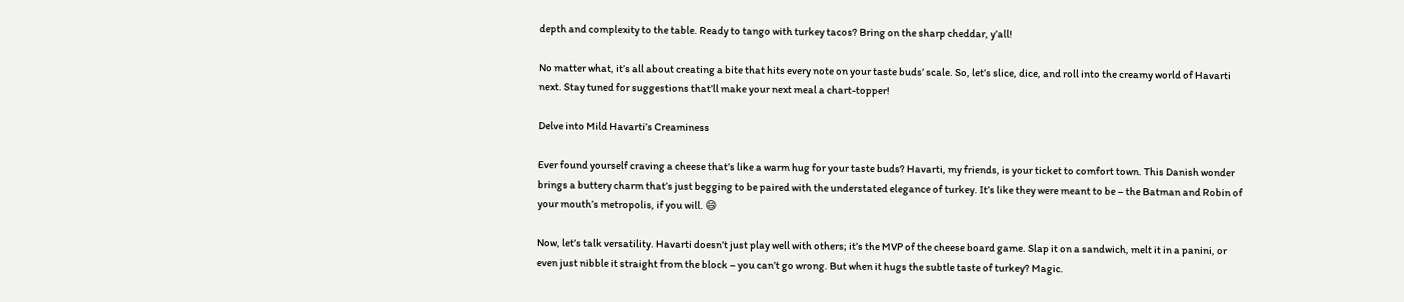depth and complexity to the table. Ready to tango with turkey tacos? Bring on the sharp cheddar, y’all!

No matter what, it’s all about creating a bite that hits every note on your taste buds’ scale. So, let’s slice, dice, and roll into the creamy world of Havarti next. Stay tuned for suggestions that’ll make your next meal a chart-topper!

Delve into Mild Havarti’s Creaminess

Ever found yourself craving a cheese that’s like a warm hug for your taste buds? Havarti, my friends, is your ticket to comfort town. This Danish wonder brings a buttery charm that’s just begging to be paired with the understated elegance of turkey. It’s like they were meant to be – the Batman and Robin of your mouth’s metropolis, if you will. 😄

Now, let’s talk versatility. Havarti doesn’t just play well with others; it’s the MVP of the cheese board game. Slap it on a sandwich, melt it in a panini, or even just nibble it straight from the block – you can’t go wrong. But when it hugs the subtle taste of turkey? Magic.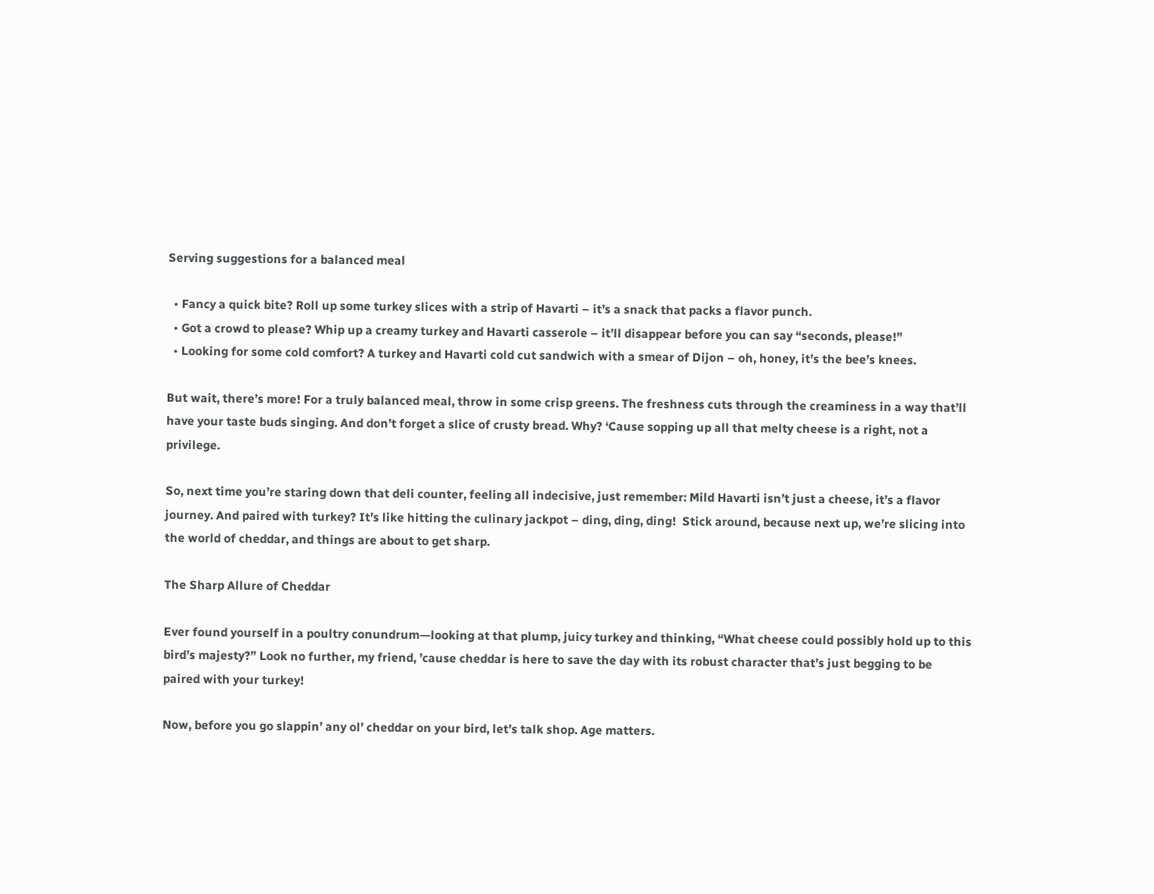Serving suggestions for a balanced meal

  • Fancy a quick bite? Roll up some turkey slices with a strip of Havarti – it’s a snack that packs a flavor punch.
  • Got a crowd to please? Whip up a creamy turkey and Havarti casserole – it’ll disappear before you can say “seconds, please!”
  • Looking for some cold comfort? A turkey and Havarti cold cut sandwich with a smear of Dijon – oh, honey, it’s the bee’s knees.

But wait, there’s more! For a truly balanced meal, throw in some crisp greens. The freshness cuts through the creaminess in a way that’ll have your taste buds singing. And don’t forget a slice of crusty bread. Why? ‘Cause sopping up all that melty cheese is a right, not a privilege.

So, next time you’re staring down that deli counter, feeling all indecisive, just remember: Mild Havarti isn’t just a cheese, it’s a flavor journey. And paired with turkey? It’s like hitting the culinary jackpot – ding, ding, ding!  Stick around, because next up, we’re slicing into the world of cheddar, and things are about to get sharp.

The Sharp Allure of Cheddar

Ever found yourself in a poultry conundrum—looking at that plump, juicy turkey and thinking, “What cheese could possibly hold up to this bird’s majesty?” Look no further, my friend, ’cause cheddar is here to save the day with its robust character that’s just begging to be paired with your turkey!

Now, before you go slappin’ any ol’ cheddar on your bird, let’s talk shop. Age matters.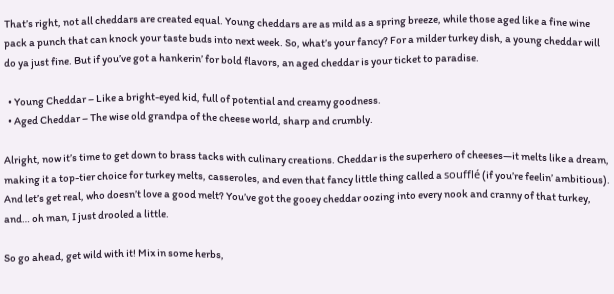That’s right, not all cheddars are created equal. Young cheddars are as mild as a spring breeze, while those aged like a fine wine pack a punch that can knock your taste buds into next week. So, what’s your fancy? For a milder turkey dish, a young cheddar will do ya just fine. But if you’ve got a hankerin’ for bold flavors, an aged cheddar is your ticket to paradise.

  • Young Cheddar – Like a bright-eyed kid, full of potential and creamy goodness.
  • Aged Cheddar – The wise old grandpa of the cheese world, sharp and crumbly.

Alright, now it’s time to get down to brass tacks with culinary creations. Cheddar is the superhero of cheeses—it melts like a dream, making it a top-tier choice for turkey melts, casseroles, and even that fancy little thing called a soufflé (if you’re feelin’ ambitious). And let’s get real, who doesn’t love a good melt? You’ve got the gooey cheddar oozing into every nook and cranny of that turkey, and… oh man, I just drooled a little.

So go ahead, get wild with it! Mix in some herbs,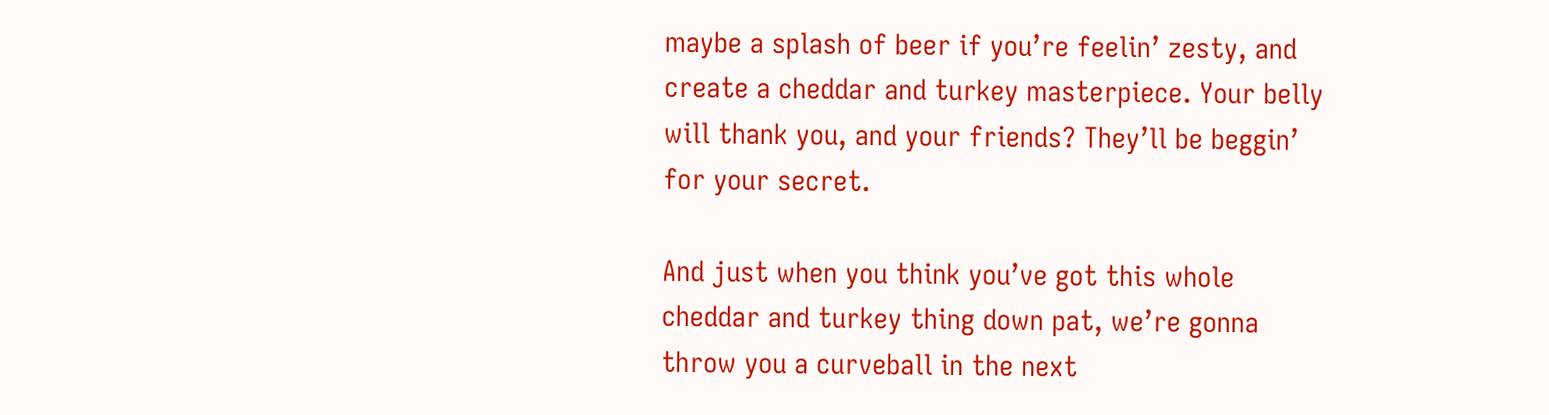maybe a splash of beer if you’re feelin’ zesty, and create a cheddar and turkey masterpiece. Your belly will thank you, and your friends? They’ll be beggin’ for your secret.

And just when you think you’ve got this whole cheddar and turkey thing down pat, we’re gonna throw you a curveball in the next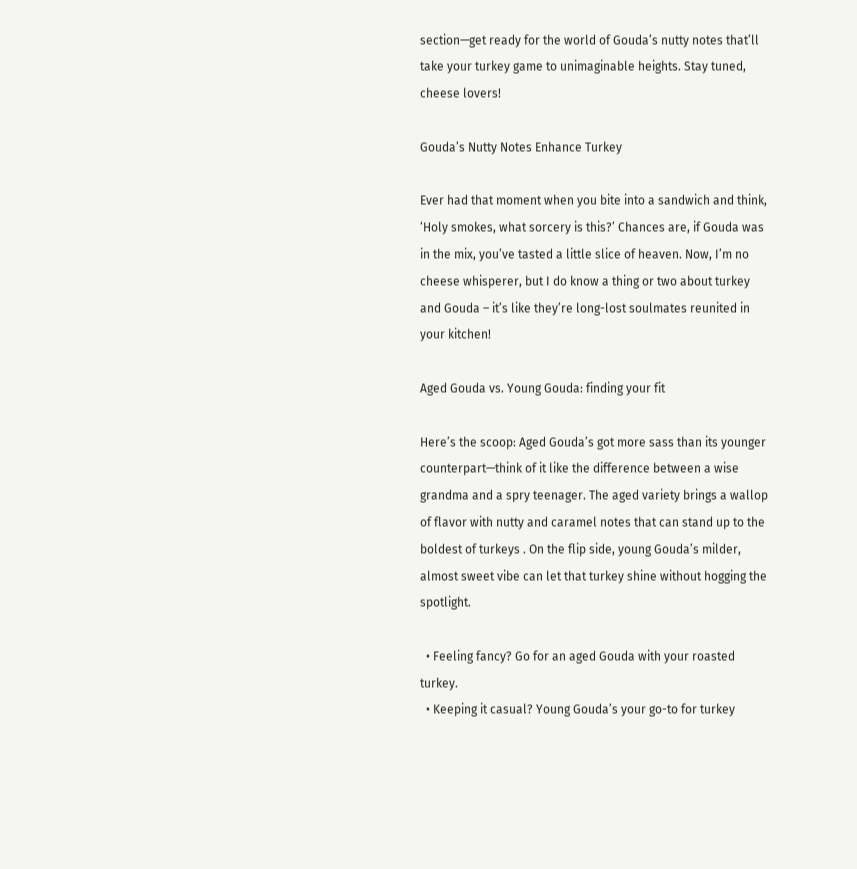section—get ready for the world of Gouda’s nutty notes that’ll take your turkey game to unimaginable heights. Stay tuned, cheese lovers!

Gouda’s Nutty Notes Enhance Turkey

Ever had that moment when you bite into a sandwich and think, ‘Holy smokes, what sorcery is this?’ Chances are, if Gouda was in the mix, you’ve tasted a little slice of heaven. Now, I’m no cheese whisperer, but I do know a thing or two about turkey and Gouda – it’s like they’re long-lost soulmates reunited in your kitchen!

Aged Gouda vs. Young Gouda: finding your fit

Here’s the scoop: Aged Gouda’s got more sass than its younger counterpart—think of it like the difference between a wise grandma and a spry teenager. The aged variety brings a wallop of flavor with nutty and caramel notes that can stand up to the boldest of turkeys . On the flip side, young Gouda’s milder, almost sweet vibe can let that turkey shine without hogging the spotlight.

  • Feeling fancy? Go for an aged Gouda with your roasted turkey.
  • Keeping it casual? Young Gouda’s your go-to for turkey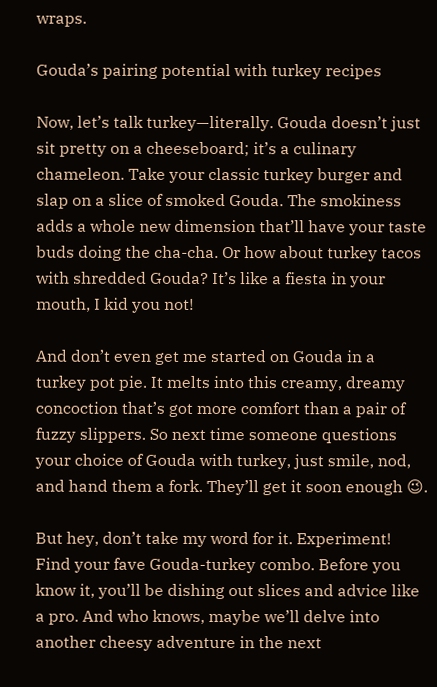wraps.

Gouda’s pairing potential with turkey recipes

Now, let’s talk turkey—literally. Gouda doesn’t just sit pretty on a cheeseboard; it’s a culinary chameleon. Take your classic turkey burger and slap on a slice of smoked Gouda. The smokiness adds a whole new dimension that’ll have your taste buds doing the cha-cha. Or how about turkey tacos with shredded Gouda? It’s like a fiesta in your mouth, I kid you not!

And don’t even get me started on Gouda in a turkey pot pie. It melts into this creamy, dreamy concoction that’s got more comfort than a pair of fuzzy slippers. So next time someone questions your choice of Gouda with turkey, just smile, nod, and hand them a fork. They’ll get it soon enough 😉.

But hey, don’t take my word for it. Experiment! Find your fave Gouda-turkey combo. Before you know it, you’ll be dishing out slices and advice like a pro. And who knows, maybe we’ll delve into another cheesy adventure in the next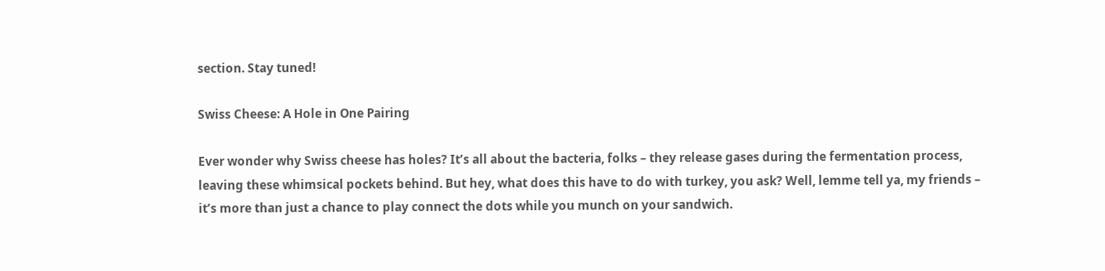section. Stay tuned!

Swiss Cheese: A Hole in One Pairing

Ever wonder why Swiss cheese has holes? It’s all about the bacteria, folks – they release gases during the fermentation process, leaving these whimsical pockets behind. But hey, what does this have to do with turkey, you ask? Well, lemme tell ya, my friends – it’s more than just a chance to play connect the dots while you munch on your sandwich.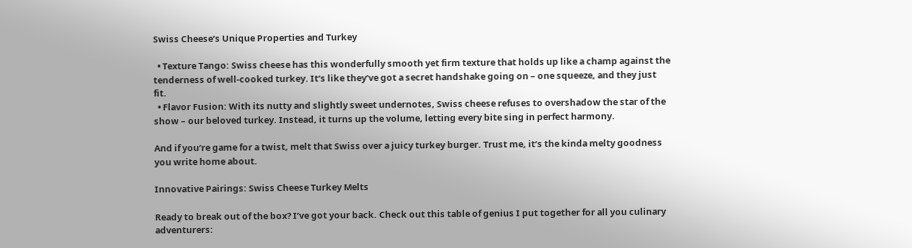Swiss Cheese’s Unique Properties and Turkey

  • Texture Tango: Swiss cheese has this wonderfully smooth yet firm texture that holds up like a champ against the tenderness of well-cooked turkey. It’s like they’ve got a secret handshake going on – one squeeze, and they just fit.
  • Flavor Fusion: With its nutty and slightly sweet undernotes, Swiss cheese refuses to overshadow the star of the show – our beloved turkey. Instead, it turns up the volume, letting every bite sing in perfect harmony.

And if you’re game for a twist, melt that Swiss over a juicy turkey burger. Trust me, it’s the kinda melty goodness you write home about.

Innovative Pairings: Swiss Cheese Turkey Melts

Ready to break out of the box? I’ve got your back. Check out this table of genius I put together for all you culinary adventurers: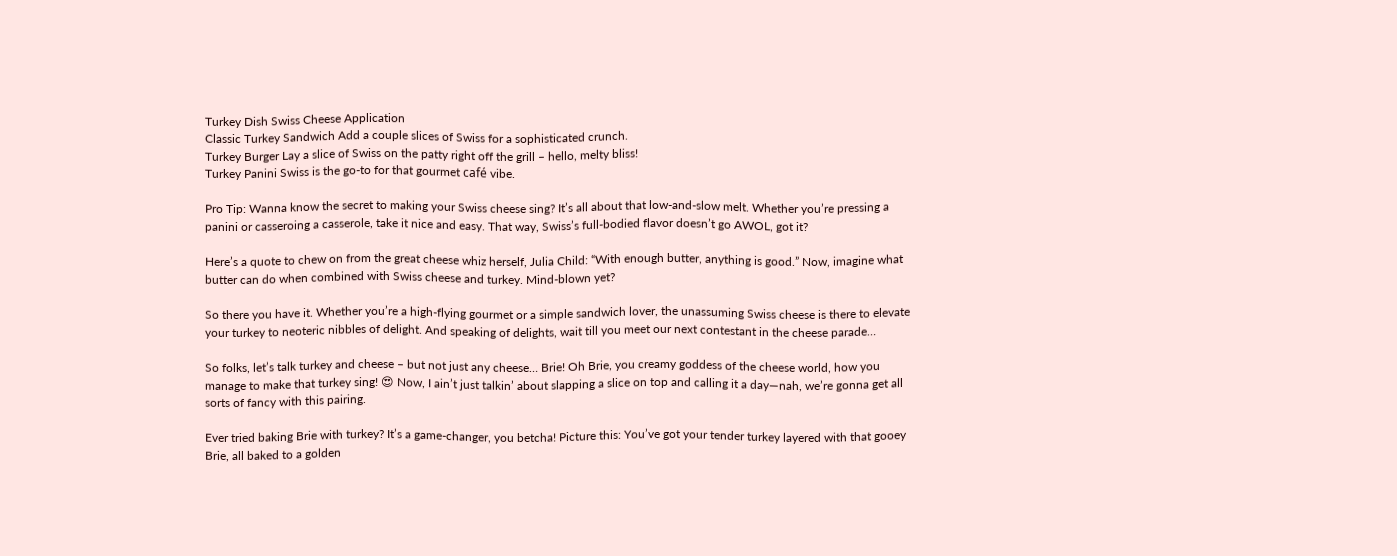Turkey Dish Swiss Cheese Application
Classic Turkey Sandwich Add a couple slices of Swiss for a sophisticated crunch.
Turkey Burger Lay a slice of Swiss on the patty right off the grill – hello, melty bliss!
Turkey Panini Swiss is the go-to for that gourmet café vibe.

Pro Tip: Wanna know the secret to making your Swiss cheese sing? It’s all about that low-and-slow melt. Whether you’re pressing a panini or casseroing a casserole, take it nice and easy. That way, Swiss’s full-bodied flavor doesn’t go AWOL, got it?

Here’s a quote to chew on from the great cheese whiz herself, Julia Child: “With enough butter, anything is good.” Now, imagine what butter can do when combined with Swiss cheese and turkey. Mind-blown yet?

So there you have it. Whether you’re a high-flying gourmet or a simple sandwich lover, the unassuming Swiss cheese is there to elevate your turkey to neoteric nibbles of delight. And speaking of delights, wait till you meet our next contestant in the cheese parade…

So folks, let’s talk turkey and cheese – but not just any cheese… Brie! Oh Brie, you creamy goddess of the cheese world, how you manage to make that turkey sing! 😍 Now, I ain’t just talkin’ about slapping a slice on top and calling it a day—nah, we’re gonna get all sorts of fancy with this pairing.

Ever tried baking Brie with turkey? It’s a game-changer, you betcha! Picture this: You’ve got your tender turkey layered with that gooey Brie, all baked to a golden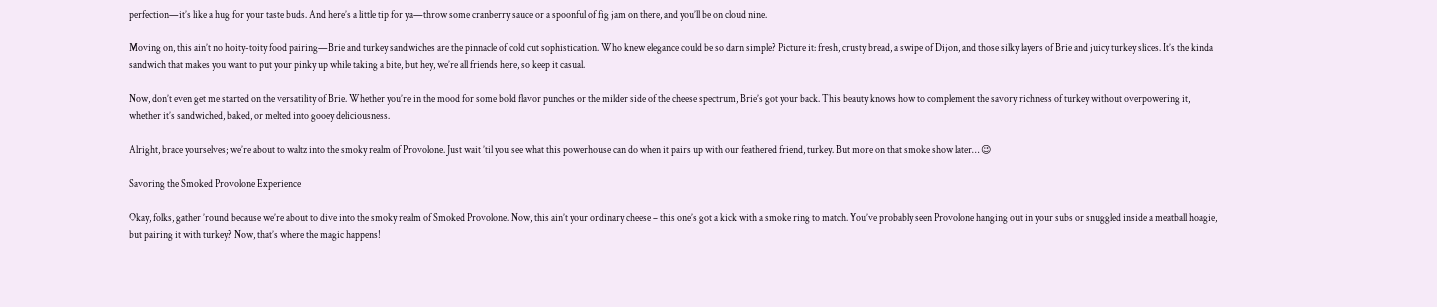perfection—it’s like a hug for your taste buds. And here’s a little tip for ya—throw some cranberry sauce or a spoonful of fig jam on there, and you’ll be on cloud nine.

Moving on, this ain’t no hoity-toity food pairing—Brie and turkey sandwiches are the pinnacle of cold cut sophistication. Who knew elegance could be so darn simple? Picture it: fresh, crusty bread, a swipe of Dijon, and those silky layers of Brie and juicy turkey slices. It’s the kinda sandwich that makes you want to put your pinky up while taking a bite, but hey, we’re all friends here, so keep it casual.

Now, don’t even get me started on the versatility of Brie. Whether you’re in the mood for some bold flavor punches or the milder side of the cheese spectrum, Brie’s got your back. This beauty knows how to complement the savory richness of turkey without overpowering it, whether it’s sandwiched, baked, or melted into gooey deliciousness.

Alright, brace yourselves; we’re about to waltz into the smoky realm of Provolone. Just wait ’til you see what this powerhouse can do when it pairs up with our feathered friend, turkey. But more on that smoke show later… 😉

Savoring the Smoked Provolone Experience

Okay, folks, gather ’round because we’re about to dive into the smoky realm of Smoked Provolone. Now, this ain’t your ordinary cheese – this one’s got a kick with a smoke ring to match. You’ve probably seen Provolone hanging out in your subs or snuggled inside a meatball hoagie, but pairing it with turkey? Now, that’s where the magic happens!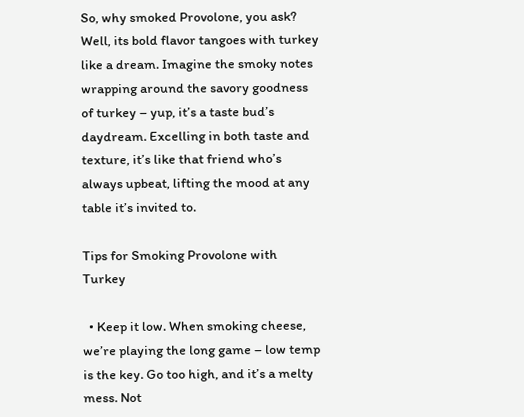So, why smoked Provolone, you ask? Well, its bold flavor tangoes with turkey like a dream. Imagine the smoky notes wrapping around the savory goodness of turkey – yup, it’s a taste bud’s daydream. Excelling in both taste and texture, it’s like that friend who’s always upbeat, lifting the mood at any table it’s invited to.

Tips for Smoking Provolone with Turkey

  • Keep it low. When smoking cheese, we’re playing the long game – low temp is the key. Go too high, and it’s a melty mess. Not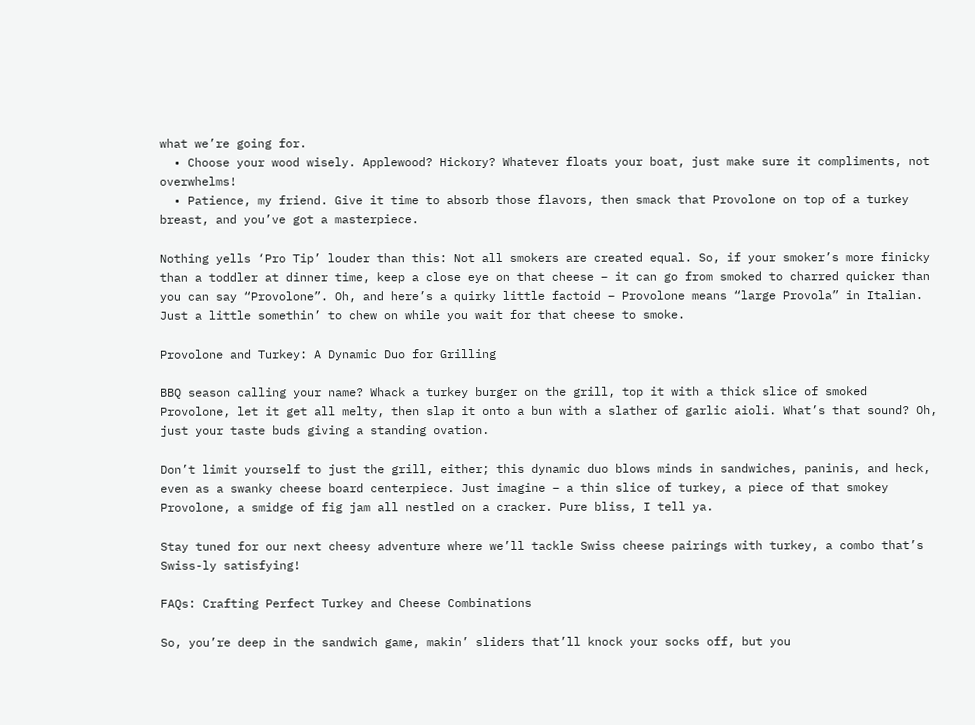what we’re going for.
  • Choose your wood wisely. Applewood? Hickory? Whatever floats your boat, just make sure it compliments, not overwhelms!
  • Patience, my friend. Give it time to absorb those flavors, then smack that Provolone on top of a turkey breast, and you’ve got a masterpiece.

Nothing yells ‘Pro Tip’ louder than this: Not all smokers are created equal. So, if your smoker’s more finicky than a toddler at dinner time, keep a close eye on that cheese – it can go from smoked to charred quicker than you can say “Provolone”. Oh, and here’s a quirky little factoid – Provolone means “large Provola” in Italian. Just a little somethin’ to chew on while you wait for that cheese to smoke.

Provolone and Turkey: A Dynamic Duo for Grilling

BBQ season calling your name? Whack a turkey burger on the grill, top it with a thick slice of smoked Provolone, let it get all melty, then slap it onto a bun with a slather of garlic aioli. What’s that sound? Oh, just your taste buds giving a standing ovation.

Don’t limit yourself to just the grill, either; this dynamic duo blows minds in sandwiches, paninis, and heck, even as a swanky cheese board centerpiece. Just imagine – a thin slice of turkey, a piece of that smokey Provolone, a smidge of fig jam all nestled on a cracker. Pure bliss, I tell ya.

Stay tuned for our next cheesy adventure where we’ll tackle Swiss cheese pairings with turkey, a combo that’s Swiss-ly satisfying!

FAQs: Crafting Perfect Turkey and Cheese Combinations

So, you’re deep in the sandwich game, makin’ sliders that’ll knock your socks off, but you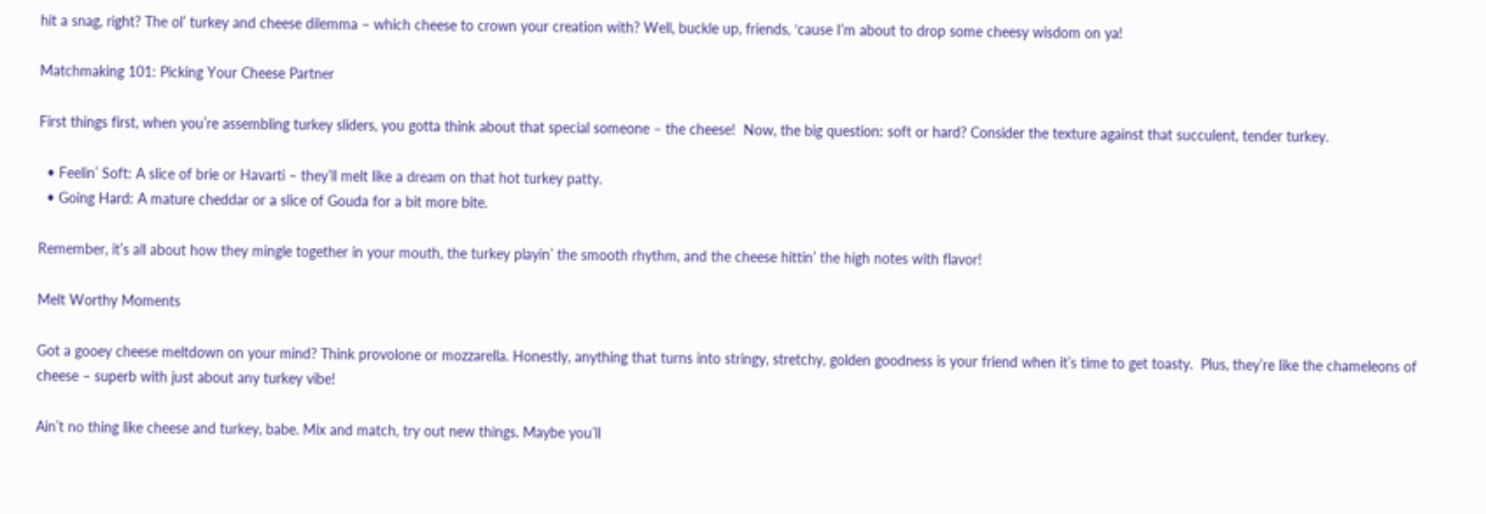hit a snag, right? The ol’ turkey and cheese dilemma – which cheese to crown your creation with? Well, buckle up, friends, ‘cause I’m about to drop some cheesy wisdom on ya!

Matchmaking 101: Picking Your Cheese Partner

First things first, when you’re assembling turkey sliders, you gotta think about that special someone – the cheese!  Now, the big question: soft or hard? Consider the texture against that succulent, tender turkey.

  • Feelin’ Soft: A slice of brie or Havarti – they’ll melt like a dream on that hot turkey patty.
  • Going Hard: A mature cheddar or a slice of Gouda for a bit more bite.

Remember, it’s all about how they mingle together in your mouth, the turkey playin’ the smooth rhythm, and the cheese hittin’ the high notes with flavor!

Melt Worthy Moments

Got a gooey cheese meltdown on your mind? Think provolone or mozzarella. Honestly, anything that turns into stringy, stretchy, golden goodness is your friend when it’s time to get toasty.  Plus, they’re like the chameleons of cheese – superb with just about any turkey vibe!

Ain’t no thing like cheese and turkey, babe. Mix and match, try out new things. Maybe you’ll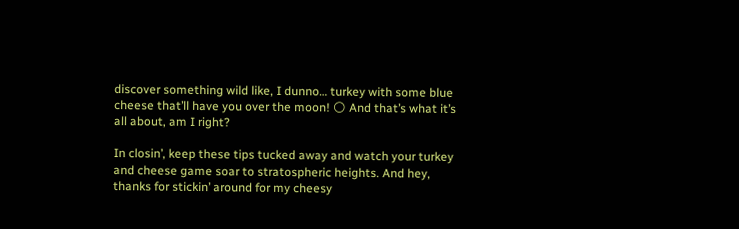discover something wild like, I dunno… turkey with some blue cheese that’ll have you over the moon! 🌕 And that’s what it’s all about, am I right?

In closin’, keep these tips tucked away and watch your turkey and cheese game soar to stratospheric heights. And hey, thanks for stickin’ around for my cheesy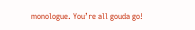monologue. You’re all gouda go!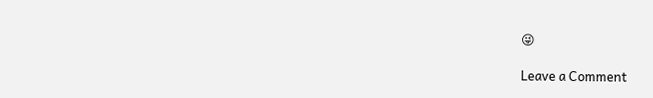😜

Leave a Comment